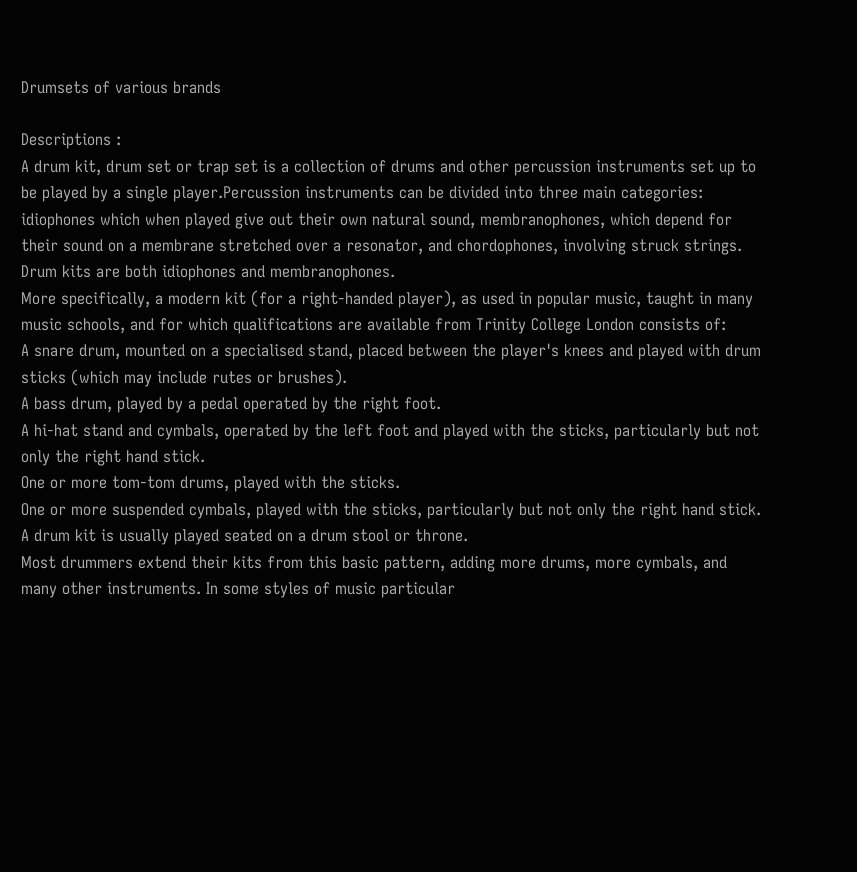Drumsets of various brands

Descriptions :
A drum kit, drum set or trap set is a collection of drums and other percussion instruments set up to be played by a single player.Percussion instruments can be divided into three main categories: idiophones which when played give out their own natural sound, membranophones, which depend for their sound on a membrane stretched over a resonator, and chordophones, involving struck strings. Drum kits are both idiophones and membranophones.
More specifically, a modern kit (for a right-handed player), as used in popular music, taught in many music schools, and for which qualifications are available from Trinity College London consists of:
A snare drum, mounted on a specialised stand, placed between the player's knees and played with drum sticks (which may include rutes or brushes).
A bass drum, played by a pedal operated by the right foot.
A hi-hat stand and cymbals, operated by the left foot and played with the sticks, particularly but not only the right hand stick.
One or more tom-tom drums, played with the sticks.
One or more suspended cymbals, played with the sticks, particularly but not only the right hand stick.
A drum kit is usually played seated on a drum stool or throne.
Most drummers extend their kits from this basic pattern, adding more drums, more cymbals, and many other instruments. In some styles of music particular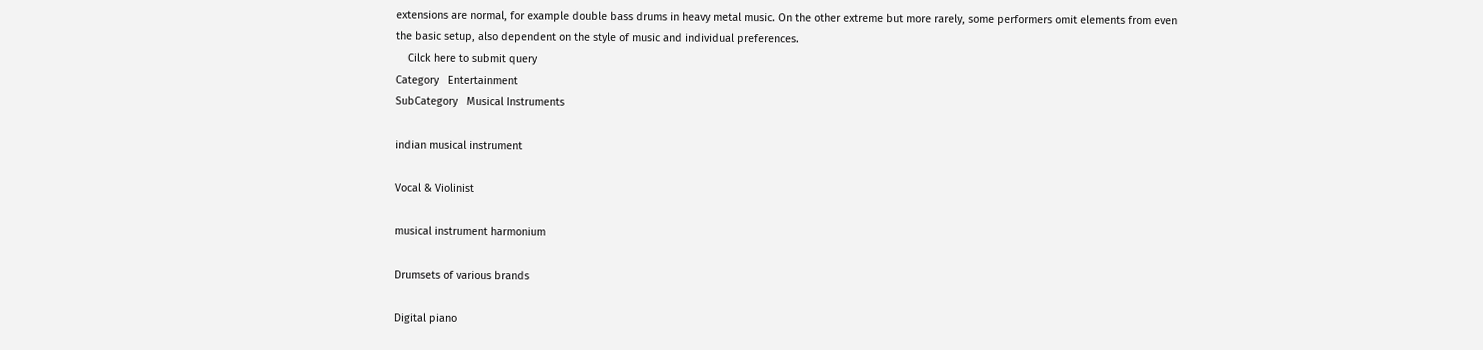extensions are normal, for example double bass drums in heavy metal music. On the other extreme but more rarely, some performers omit elements from even the basic setup, also dependent on the style of music and individual preferences.
    Cilck here to submit query
Category   Entertainment
SubCategory   Musical Instruments

indian musical instrument

Vocal & Violinist

musical instrument harmonium

Drumsets of various brands

Digital piano